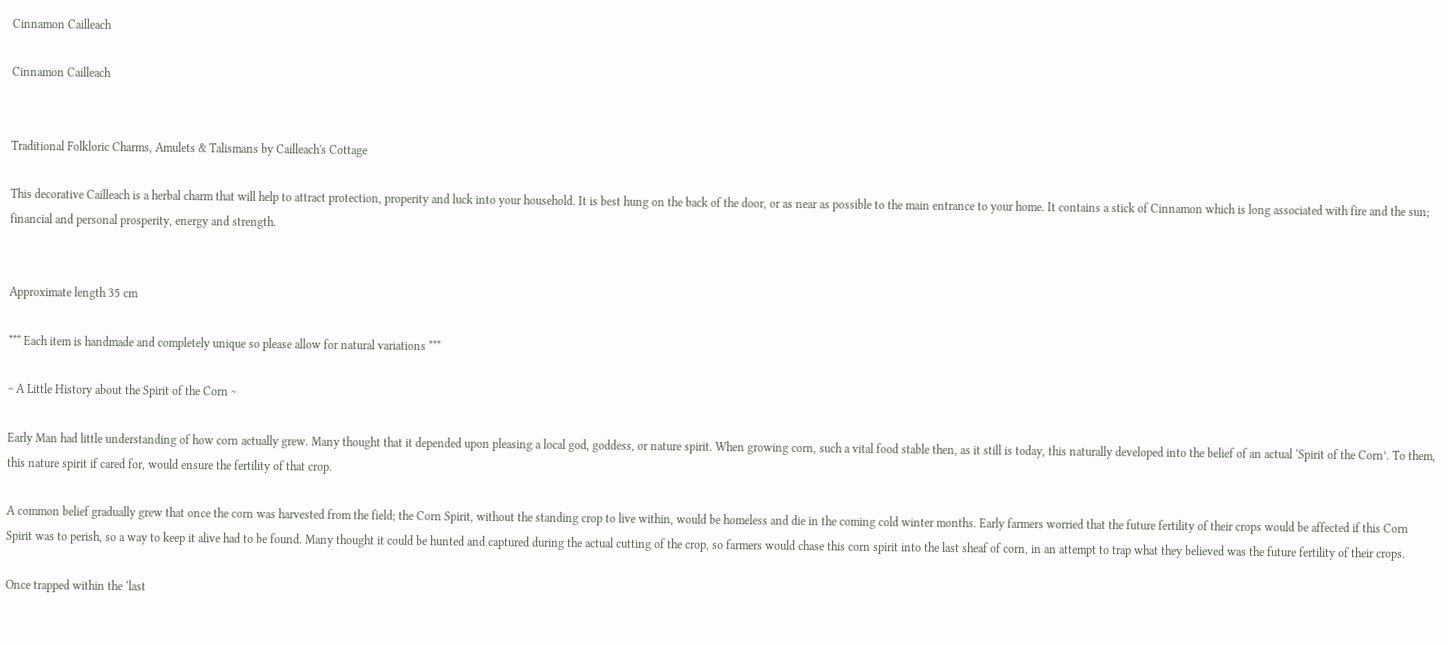Cinnamon Cailleach

Cinnamon Cailleach


Traditional Folkloric Charms, Amulets & Talismans by Cailleach's Cottage

This decorative Cailleach is a herbal charm that will help to attract protection, properity and luck into your household. It is best hung on the back of the door, or as near as possible to the main entrance to your home. It contains a stick of Cinnamon which is long associated with fire and the sun; financial and personal prosperity, energy and strength.


Approximate length 35 cm

*** Each item is handmade and completely unique so please allow for natural variations ***

~ A Little History about the Spirit of the Corn ~

Early Man had little understanding of how corn actually grew. Many thought that it depended upon pleasing a local god, goddess, or nature spirit. When growing corn, such a vital food stable then, as it still is today, this naturally developed into the belief of an actual ‘Spirit of the Corn’. To them, this nature spirit if cared for, would ensure the fertility of that crop.

A common belief gradually grew that once the corn was harvested from the field; the Corn Spirit, without the standing crop to live within, would be homeless and die in the coming cold winter months. Early farmers worried that the future fertility of their crops would be affected if this Corn Spirit was to perish, so a way to keep it alive had to be found. Many thought it could be hunted and captured during the actual cutting of the crop, so farmers would chase this corn spirit into the last sheaf of corn, in an attempt to trap what they believed was the future fertility of their crops.

Once trapped within the ‘last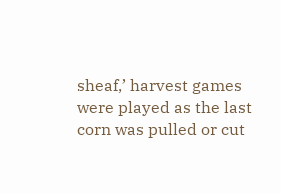sheaf,’ harvest games were played as the last corn was pulled or cut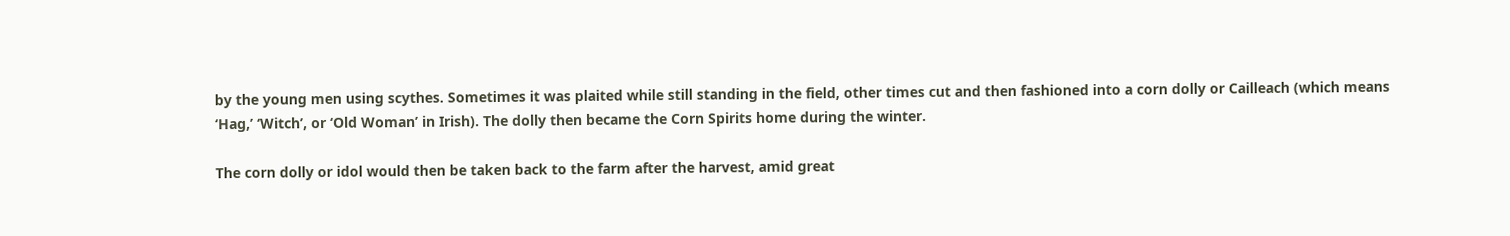by the young men using scythes. Sometimes it was plaited while still standing in the field, other times cut and then fashioned into a corn dolly or Cailleach (which means ‘Hag,’ ‘Witch’, or ‘Old Woman’ in Irish). The dolly then became the Corn Spirits home during the winter.

The corn dolly or idol would then be taken back to the farm after the harvest, amid great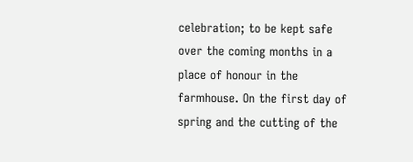celebration; to be kept safe over the coming months in a place of honour in the farmhouse. On the first day of spring and the cutting of the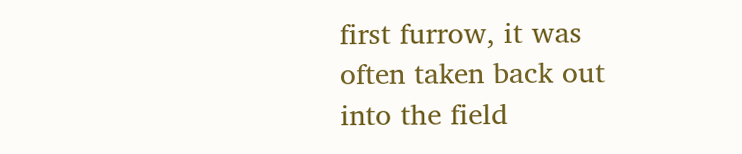first furrow, it was often taken back out into the field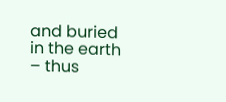and buried in the earth – thus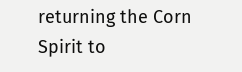returning the Corn Spirit to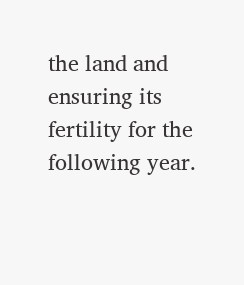the land and ensuring its fertility for the following year.